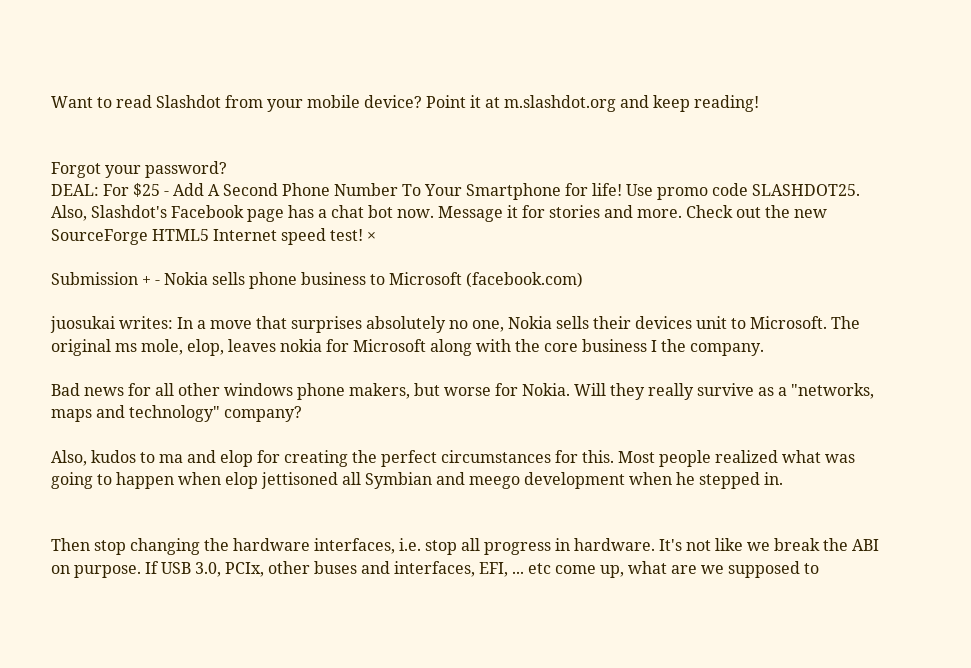Want to read Slashdot from your mobile device? Point it at m.slashdot.org and keep reading!


Forgot your password?
DEAL: For $25 - Add A Second Phone Number To Your Smartphone for life! Use promo code SLASHDOT25. Also, Slashdot's Facebook page has a chat bot now. Message it for stories and more. Check out the new SourceForge HTML5 Internet speed test! ×

Submission + - Nokia sells phone business to Microsoft (facebook.com)

juosukai writes: In a move that surprises absolutely no one, Nokia sells their devices unit to Microsoft. The original ms mole, elop, leaves nokia for Microsoft along with the core business I the company.

Bad news for all other windows phone makers, but worse for Nokia. Will they really survive as a "networks, maps and technology" company?

Also, kudos to ma and elop for creating the perfect circumstances for this. Most people realized what was going to happen when elop jettisoned all Symbian and meego development when he stepped in.


Then stop changing the hardware interfaces, i.e. stop all progress in hardware. It's not like we break the ABI on purpose. If USB 3.0, PCIx, other buses and interfaces, EFI, ... etc come up, what are we supposed to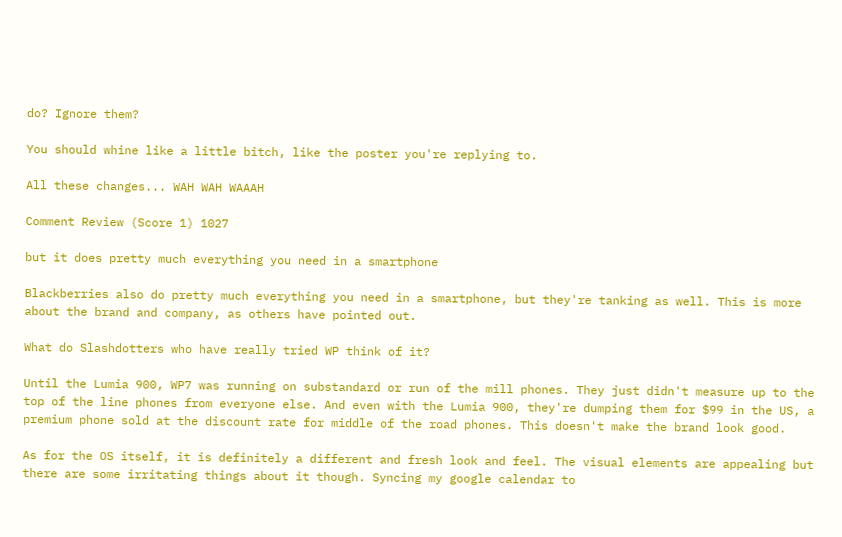do? Ignore them?

You should whine like a little bitch, like the poster you're replying to.

All these changes... WAH WAH WAAAH

Comment Review (Score 1) 1027

but it does pretty much everything you need in a smartphone

Blackberries also do pretty much everything you need in a smartphone, but they're tanking as well. This is more about the brand and company, as others have pointed out.

What do Slashdotters who have really tried WP think of it?

Until the Lumia 900, WP7 was running on substandard or run of the mill phones. They just didn't measure up to the top of the line phones from everyone else. And even with the Lumia 900, they're dumping them for $99 in the US, a premium phone sold at the discount rate for middle of the road phones. This doesn't make the brand look good.

As for the OS itself, it is definitely a different and fresh look and feel. The visual elements are appealing but there are some irritating things about it though. Syncing my google calendar to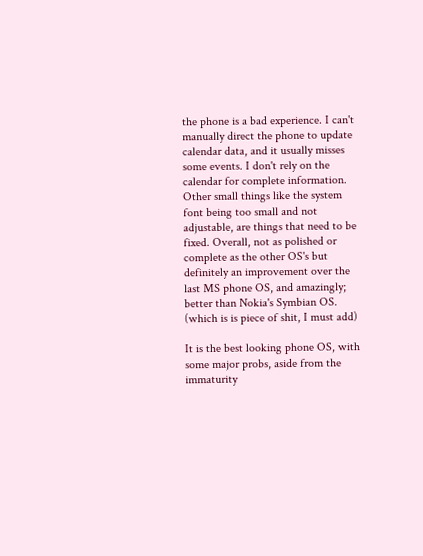the phone is a bad experience. I can't manually direct the phone to update calendar data, and it usually misses some events. I don't rely on the calendar for complete information. Other small things like the system font being too small and not adjustable, are things that need to be fixed. Overall, not as polished or complete as the other OS's but definitely an improvement over the last MS phone OS, and amazingly; better than Nokia's Symbian OS. (which is is piece of shit, I must add)

It is the best looking phone OS, with some major probs, aside from the immaturity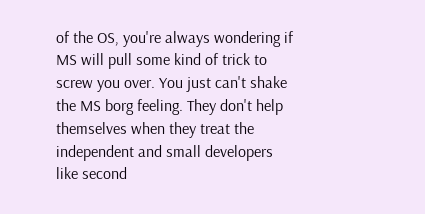of the OS, you're always wondering if MS will pull some kind of trick to screw you over. You just can't shake the MS borg feeling. They don't help themselves when they treat the independent and small developers like second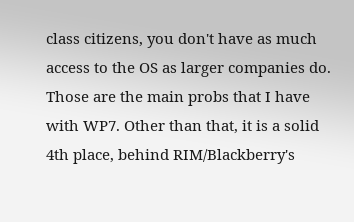class citizens, you don't have as much access to the OS as larger companies do. Those are the main probs that I have with WP7. Other than that, it is a solid 4th place, behind RIM/Blackberry's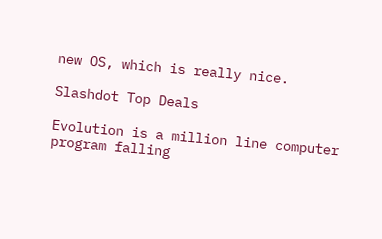new OS, which is really nice.

Slashdot Top Deals

Evolution is a million line computer program falling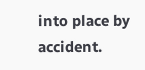into place by accident.